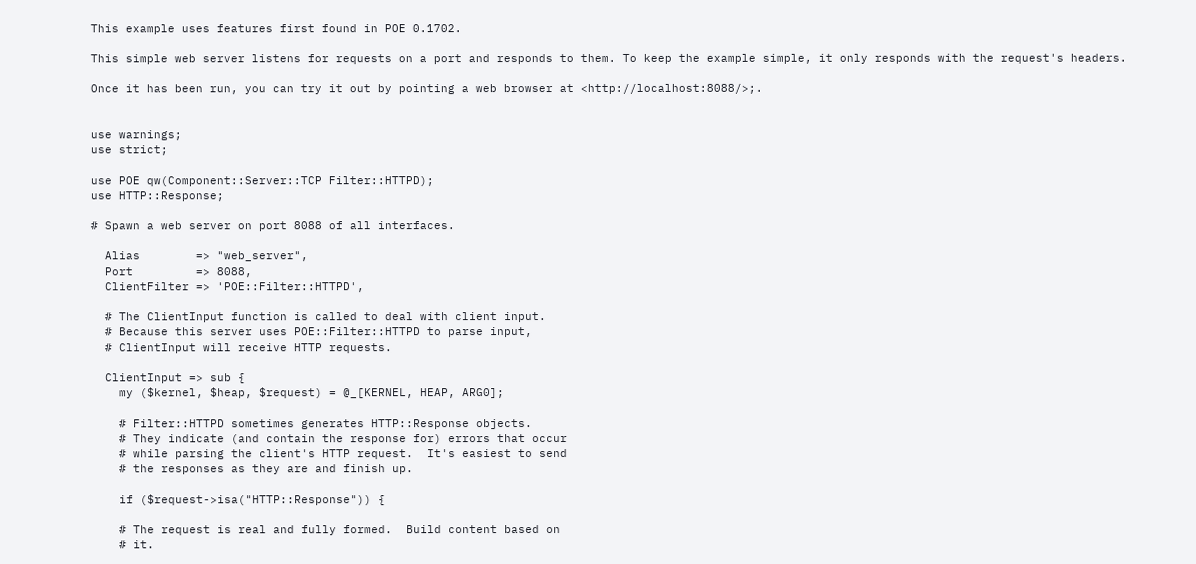This example uses features first found in POE 0.1702.

This simple web server listens for requests on a port and responds to them. To keep the example simple, it only responds with the request's headers.

Once it has been run, you can try it out by pointing a web browser at <http://localhost:8088/>;.


use warnings;
use strict;

use POE qw(Component::Server::TCP Filter::HTTPD);
use HTTP::Response;

# Spawn a web server on port 8088 of all interfaces.

  Alias        => "web_server",
  Port         => 8088,
  ClientFilter => 'POE::Filter::HTTPD',

  # The ClientInput function is called to deal with client input.
  # Because this server uses POE::Filter::HTTPD to parse input,
  # ClientInput will receive HTTP requests.

  ClientInput => sub {
    my ($kernel, $heap, $request) = @_[KERNEL, HEAP, ARG0];

    # Filter::HTTPD sometimes generates HTTP::Response objects.
    # They indicate (and contain the response for) errors that occur
    # while parsing the client's HTTP request.  It's easiest to send
    # the responses as they are and finish up.

    if ($request->isa("HTTP::Response")) {

    # The request is real and fully formed.  Build content based on
    # it.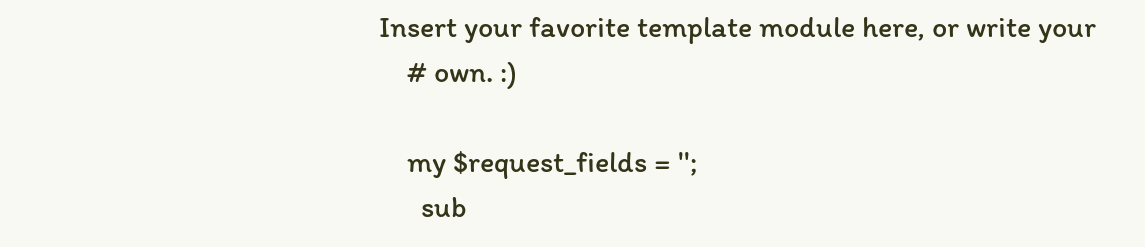Insert your favorite template module here, or write your
    # own. :)

    my $request_fields = '';
      sub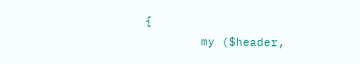{
        my ($header,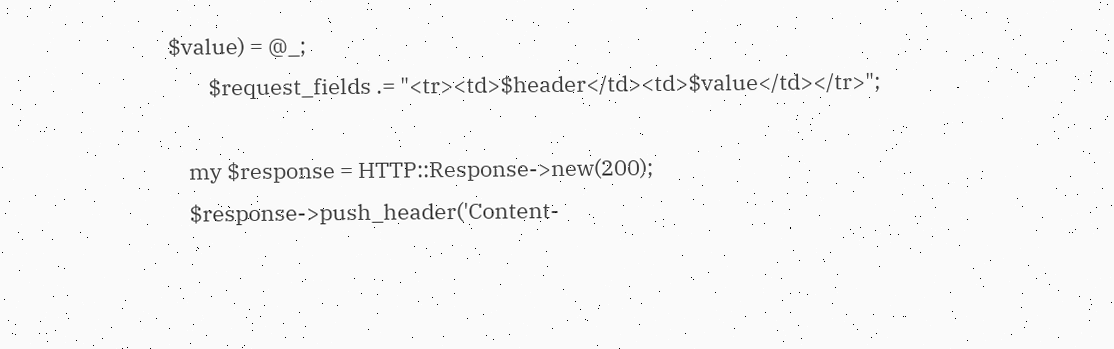$value) = @_;
        $request_fields .= "<tr><td>$header</td><td>$value</td></tr>";

    my $response = HTTP::Response->new(200);
    $response->push_header('Content-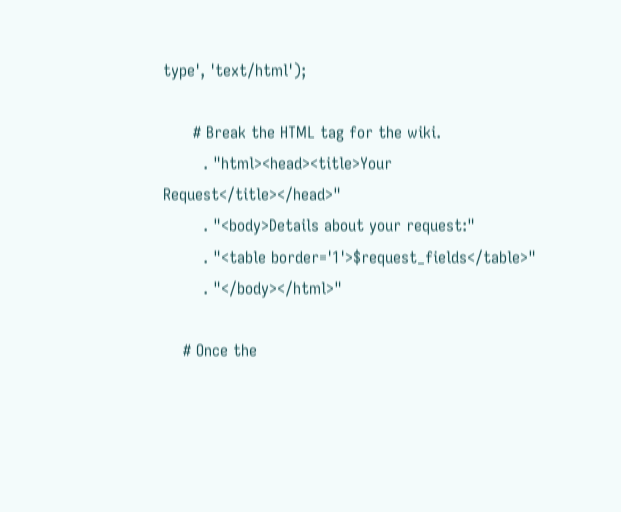type', 'text/html');

      # Break the HTML tag for the wiki.
        . "html><head><title>Your Request</title></head>"
        . "<body>Details about your request:"
        . "<table border='1'>$request_fields</table>"
        . "</body></html>"

    # Once the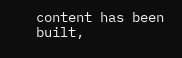content has been built,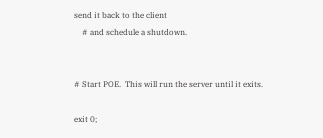send it back to the client
    # and schedule a shutdown.


# Start POE.  This will run the server until it exits.

exit 0;